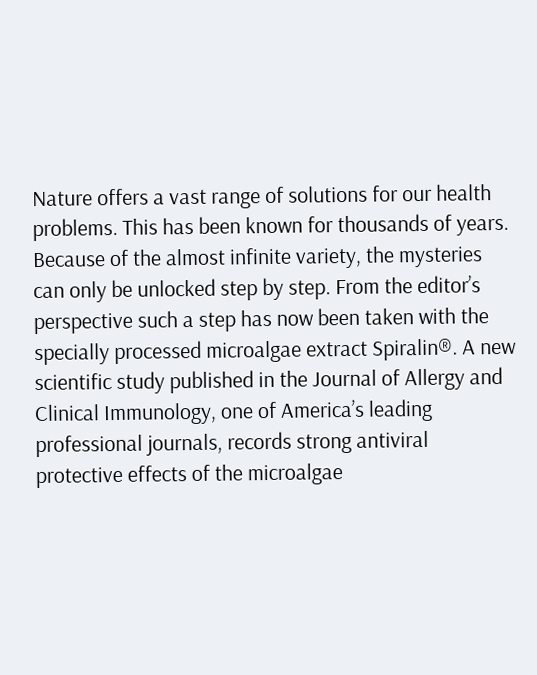Nature offers a vast range of solutions for our health problems. This has been known for thousands of years. Because of the almost infinite variety, the mysteries can only be unlocked step by step. From the editor’s perspective such a step has now been taken with the specially processed microalgae extract Spiralin®. A new scientific study published in the Journal of Allergy and Clinical Immunology, one of America’s leading professional journals, records strong antiviral protective effects of the microalgae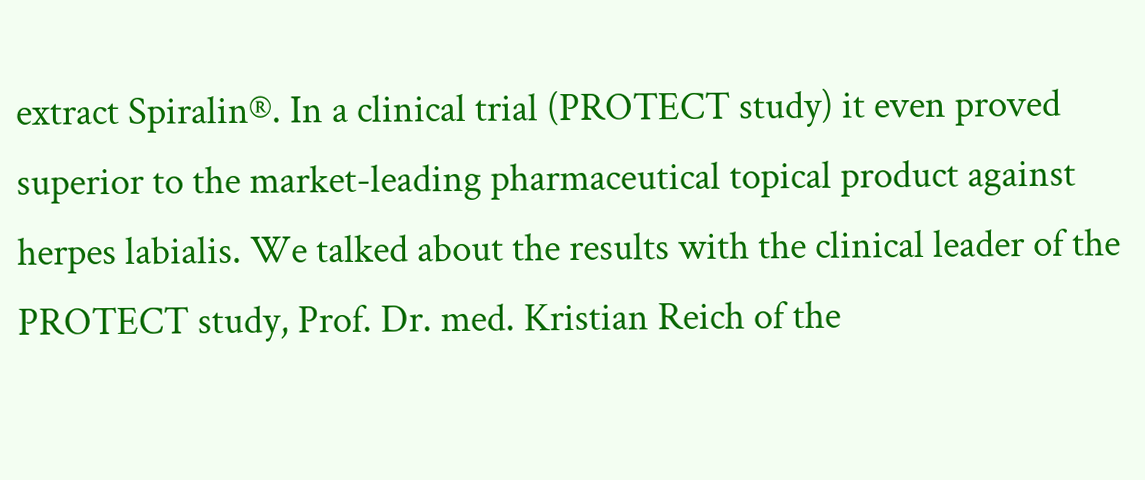extract Spiralin®. In a clinical trial (PROTECT study) it even proved superior to the market-leading pharmaceutical topical product against herpes labialis. We talked about the results with the clinical leader of the PROTECT study, Prof. Dr. med. Kristian Reich of the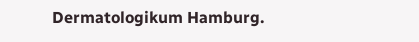Dermatologikum Hamburg.